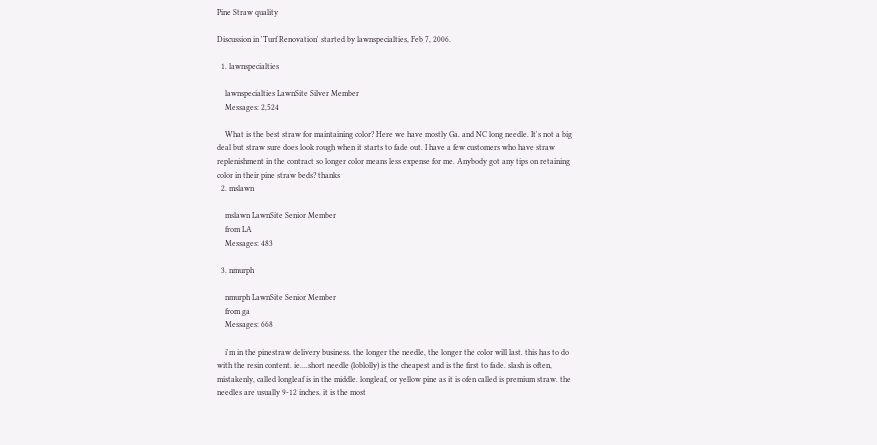Pine Straw quality

Discussion in 'Turf Renovation' started by lawnspecialties, Feb 7, 2006.

  1. lawnspecialties

    lawnspecialties LawnSite Silver Member
    Messages: 2,524

    What is the best straw for maintaining color? Here we have mostly Ga. and NC long needle. It's not a big deal but straw sure does look rough when it starts to fade out. I have a few customers who have straw replenishment in the contract so longer color means less expense for me. Anybody got any tips on retaining color in their pine straw beds? thanks
  2. mslawn

    mslawn LawnSite Senior Member
    from LA
    Messages: 483

  3. nmurph

    nmurph LawnSite Senior Member
    from ga
    Messages: 668

    i'm in the pinestraw delivery business. the longer the needle, the longer the color will last. this has to do with the resin content. ie....short needle (loblolly) is the cheapest and is the first to fade. slash is often, mistakenly, called longleaf is in the middle. longleaf, or yellow pine as it is ofen called is premium straw. the needles are usually 9-12 inches. it is the most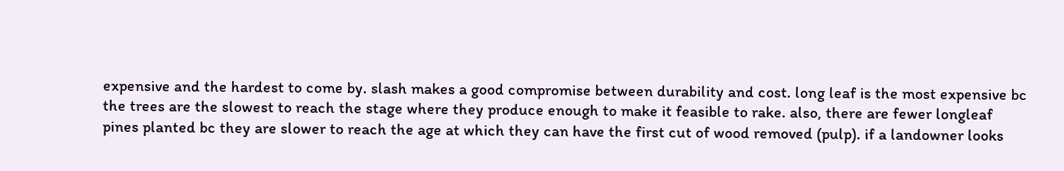expensive and the hardest to come by. slash makes a good compromise between durability and cost. long leaf is the most expensive bc the trees are the slowest to reach the stage where they produce enough to make it feasible to rake. also, there are fewer longleaf pines planted bc they are slower to reach the age at which they can have the first cut of wood removed (pulp). if a landowner looks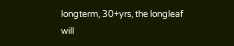longterm, 30+yrs, the longleaf will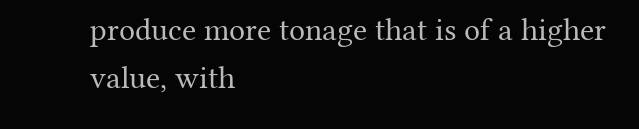produce more tonage that is of a higher value, with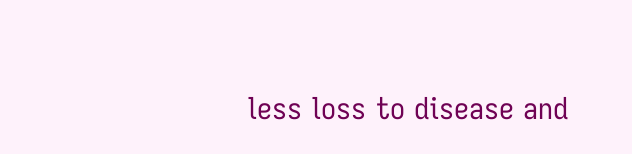less loss to disease and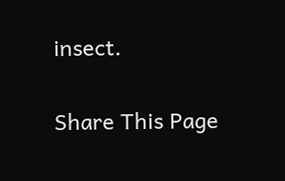insect.

Share This Page